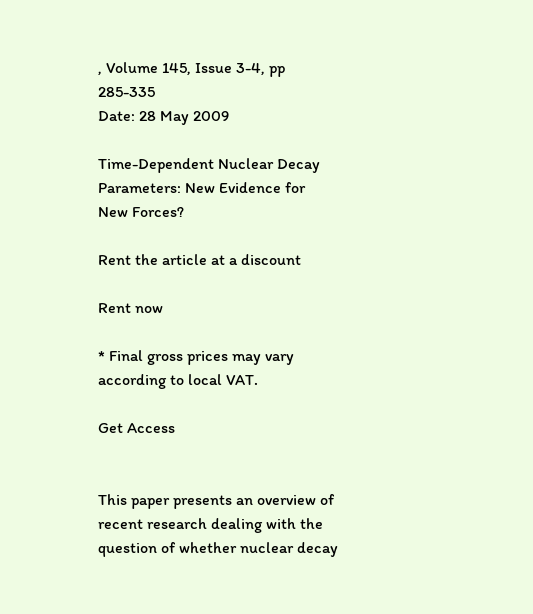, Volume 145, Issue 3-4, pp 285-335
Date: 28 May 2009

Time-Dependent Nuclear Decay Parameters: New Evidence for New Forces?

Rent the article at a discount

Rent now

* Final gross prices may vary according to local VAT.

Get Access


This paper presents an overview of recent research dealing with the question of whether nuclear decay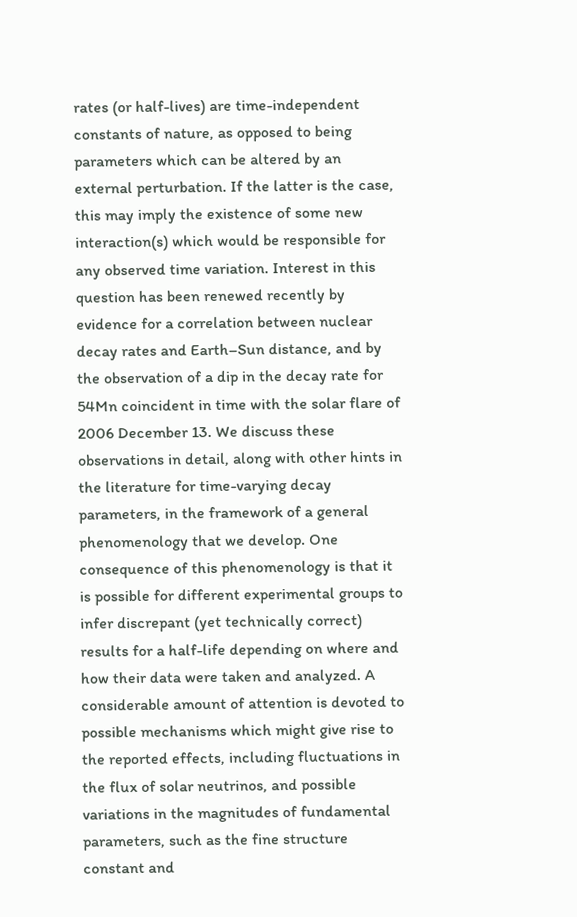rates (or half-lives) are time-independent constants of nature, as opposed to being parameters which can be altered by an external perturbation. If the latter is the case, this may imply the existence of some new interaction(s) which would be responsible for any observed time variation. Interest in this question has been renewed recently by evidence for a correlation between nuclear decay rates and Earth–Sun distance, and by the observation of a dip in the decay rate for 54Mn coincident in time with the solar flare of 2006 December 13. We discuss these observations in detail, along with other hints in the literature for time-varying decay parameters, in the framework of a general phenomenology that we develop. One consequence of this phenomenology is that it is possible for different experimental groups to infer discrepant (yet technically correct) results for a half-life depending on where and how their data were taken and analyzed. A considerable amount of attention is devoted to possible mechanisms which might give rise to the reported effects, including fluctuations in the flux of solar neutrinos, and possible variations in the magnitudes of fundamental parameters, such as the fine structure constant and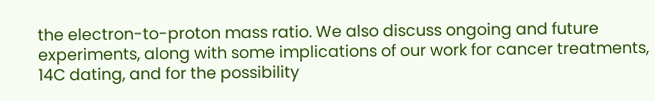the electron-to-proton mass ratio. We also discuss ongoing and future experiments, along with some implications of our work for cancer treatments, 14C dating, and for the possibility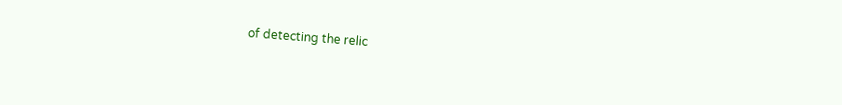of detecting the relic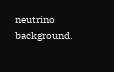neutrino background.